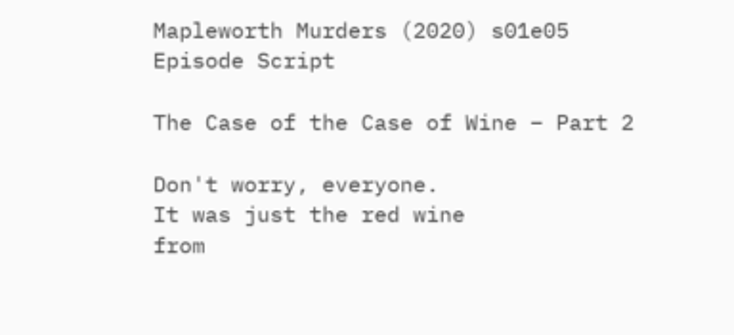Mapleworth Murders (2020) s01e05 Episode Script

The Case of the Case of Wine – Part 2

Don't worry, everyone.
It was just the red wine
from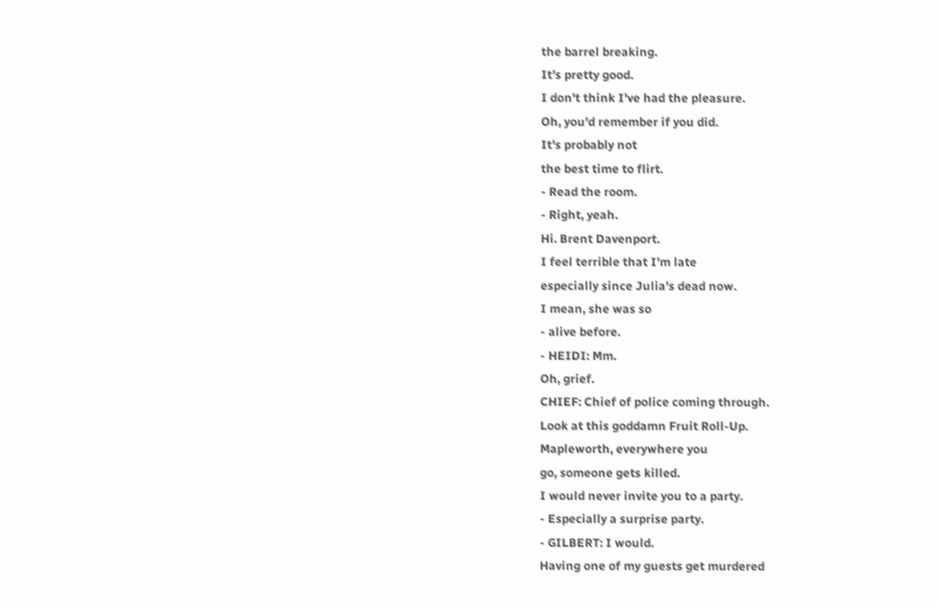the barrel breaking.
It's pretty good.
I don't think I've had the pleasure.
Oh, you'd remember if you did.
It's probably not
the best time to flirt.
- Read the room.
- Right, yeah.
Hi. Brent Davenport.
I feel terrible that I'm late
especially since Julia's dead now.
I mean, she was so
- alive before.
- HEIDI: Mm.
Oh, grief.
CHIEF: Chief of police coming through.
Look at this goddamn Fruit Roll-Up.
Mapleworth, everywhere you
go, someone gets killed.
I would never invite you to a party.
- Especially a surprise party.
- GILBERT: I would.
Having one of my guests get murdered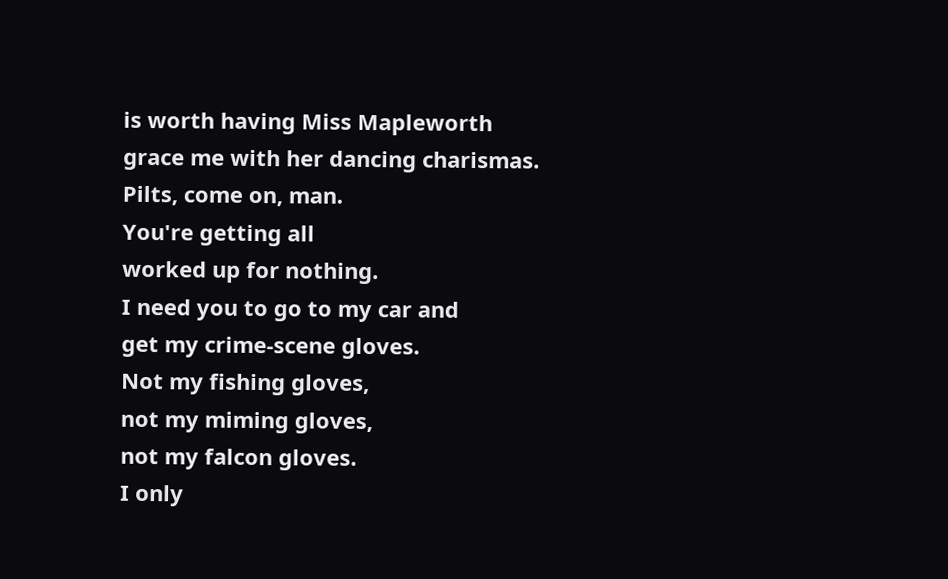is worth having Miss Mapleworth
grace me with her dancing charismas.
Pilts, come on, man.
You're getting all
worked up for nothing.
I need you to go to my car and
get my crime-scene gloves.
Not my fishing gloves,
not my miming gloves,
not my falcon gloves.
I only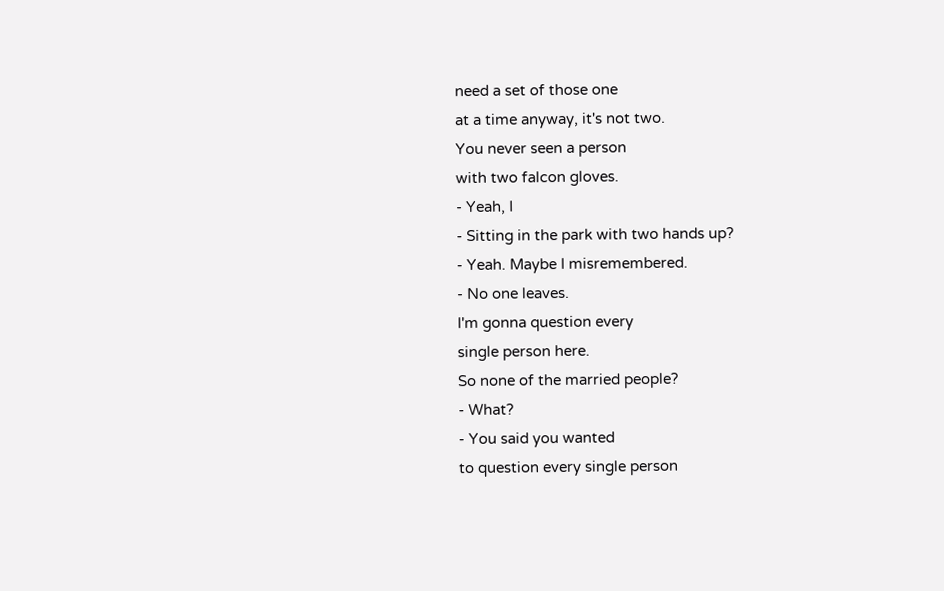need a set of those one
at a time anyway, it's not two.
You never seen a person
with two falcon gloves.
- Yeah, I
- Sitting in the park with two hands up?
- Yeah. Maybe I misremembered.
- No one leaves.
I'm gonna question every
single person here.
So none of the married people?
- What?
- You said you wanted
to question every single person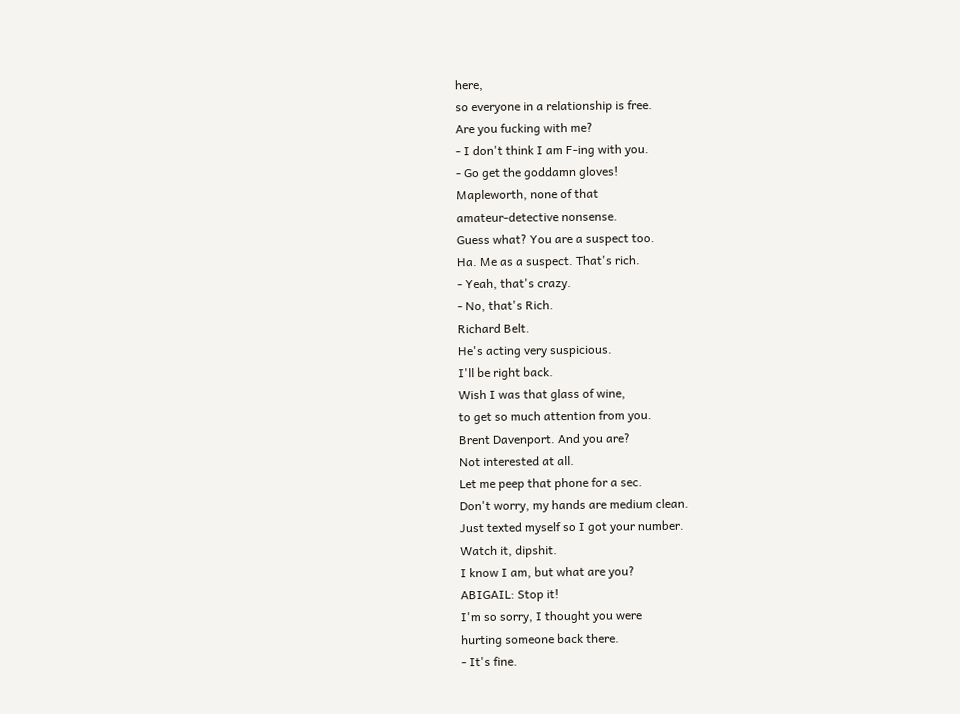here,
so everyone in a relationship is free.
Are you fucking with me?
- I don't think I am F-ing with you.
- Go get the goddamn gloves!
Mapleworth, none of that
amateur-detective nonsense.
Guess what? You are a suspect too.
Ha. Me as a suspect. That's rich.
- Yeah, that's crazy.
- No, that's Rich.
Richard Belt.
He's acting very suspicious.
I'll be right back.
Wish I was that glass of wine,
to get so much attention from you.
Brent Davenport. And you are?
Not interested at all.
Let me peep that phone for a sec.
Don't worry, my hands are medium clean.
Just texted myself so I got your number.
Watch it, dipshit.
I know I am, but what are you?
ABIGAIL: Stop it!
I'm so sorry, I thought you were
hurting someone back there.
- It's fine.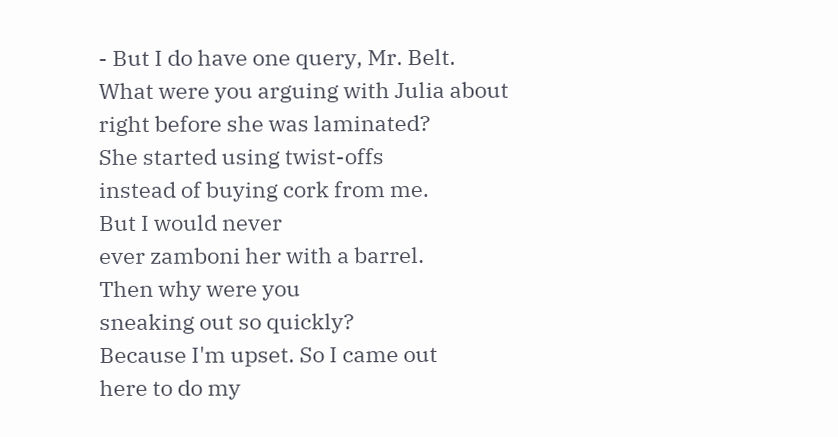- But I do have one query, Mr. Belt.
What were you arguing with Julia about
right before she was laminated?
She started using twist-offs
instead of buying cork from me.
But I would never
ever zamboni her with a barrel.
Then why were you
sneaking out so quickly?
Because I'm upset. So I came out
here to do my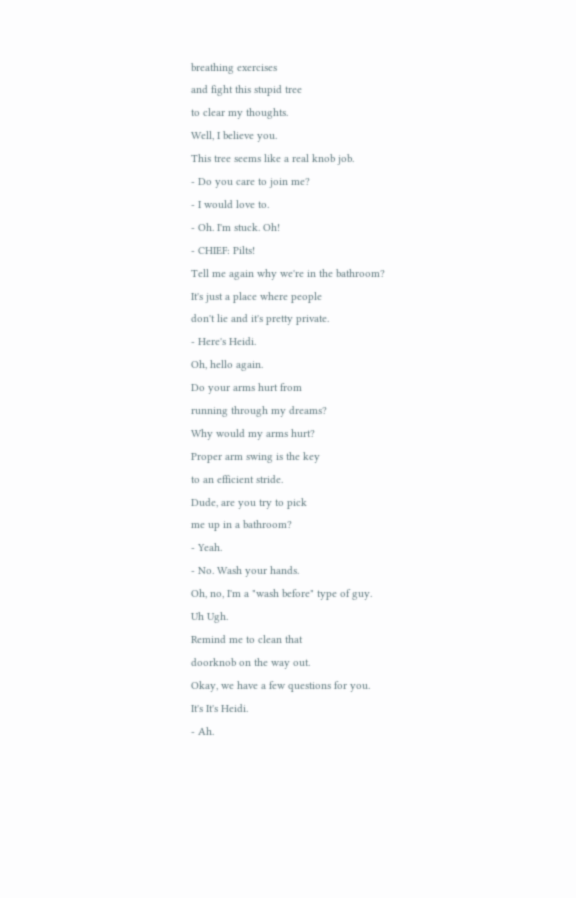breathing exercises
and fight this stupid tree
to clear my thoughts.
Well, I believe you.
This tree seems like a real knob job.
- Do you care to join me?
- I would love to.
- Oh. I'm stuck. Oh!
- CHIEF: Pilts!
Tell me again why we're in the bathroom?
It's just a place where people
don't lie and it's pretty private.
- Here's Heidi.
Oh, hello again.
Do your arms hurt from
running through my dreams?
Why would my arms hurt?
Proper arm swing is the key
to an efficient stride.
Dude, are you try to pick
me up in a bathroom?
- Yeah.
- No. Wash your hands.
Oh, no, I'm a "wash before" type of guy.
Uh Ugh.
Remind me to clean that
doorknob on the way out.
Okay, we have a few questions for you.
It's It's Heidi.
- Ah.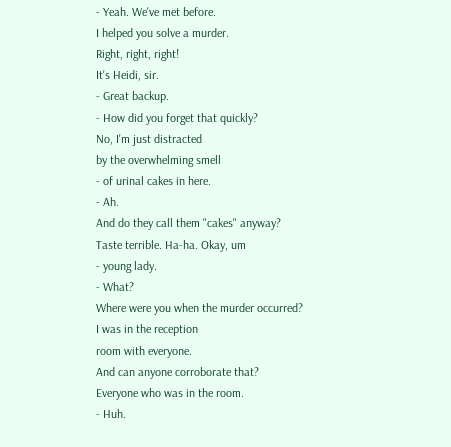- Yeah. We've met before.
I helped you solve a murder.
Right, right, right!
It's Heidi, sir.
- Great backup.
- How did you forget that quickly?
No, I'm just distracted
by the overwhelming smell
- of urinal cakes in here.
- Ah.
And do they call them "cakes" anyway?
Taste terrible. Ha-ha. Okay, um
- young lady.
- What?
Where were you when the murder occurred?
I was in the reception
room with everyone.
And can anyone corroborate that?
Everyone who was in the room.
- Huh.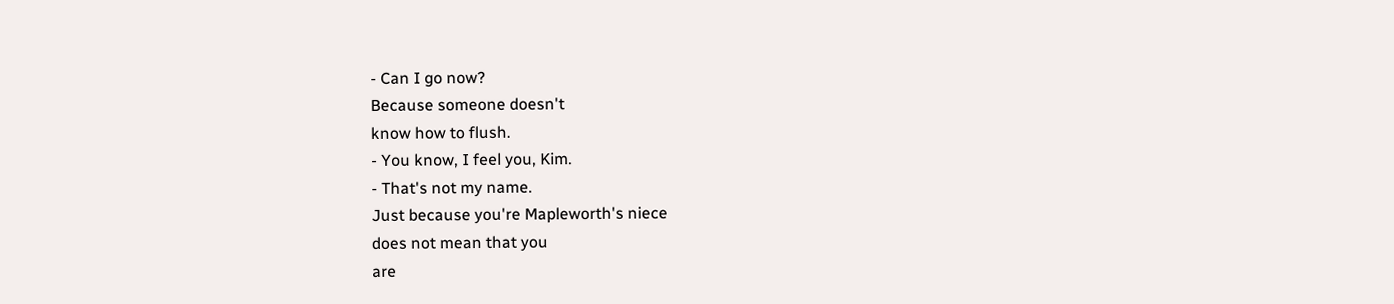- Can I go now?
Because someone doesn't
know how to flush.
- You know, I feel you, Kim.
- That's not my name.
Just because you're Mapleworth's niece
does not mean that you
are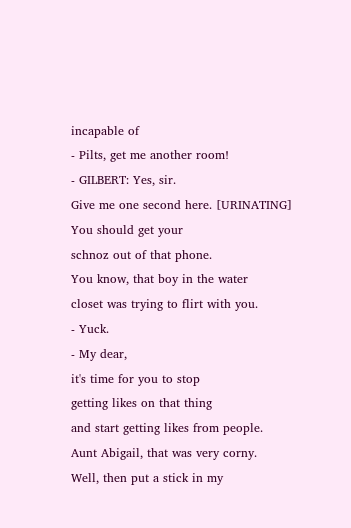incapable of
- Pilts, get me another room!
- GILBERT: Yes, sir.
Give me one second here. [URINATING]
You should get your
schnoz out of that phone.
You know, that boy in the water
closet was trying to flirt with you.
- Yuck.
- My dear,
it's time for you to stop
getting likes on that thing
and start getting likes from people.
Aunt Abigail, that was very corny.
Well, then put a stick in my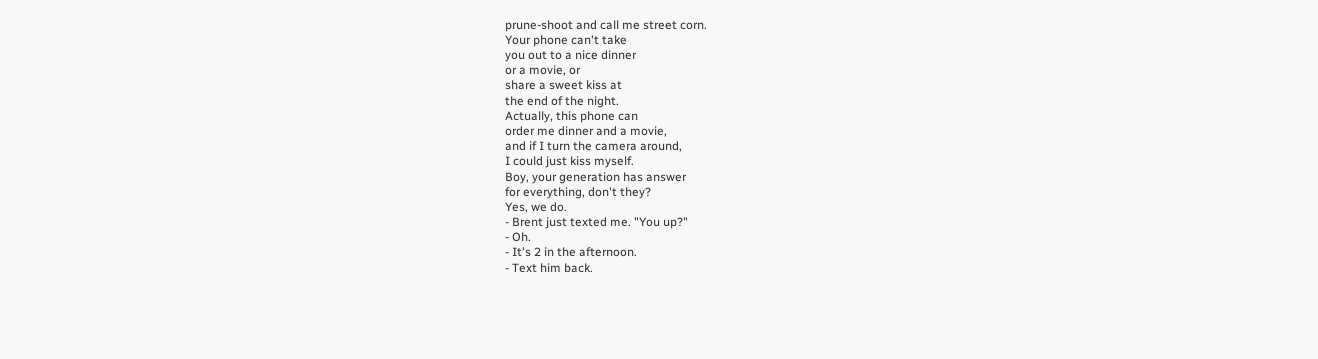prune-shoot and call me street corn.
Your phone can't take
you out to a nice dinner
or a movie, or
share a sweet kiss at
the end of the night.
Actually, this phone can
order me dinner and a movie,
and if I turn the camera around,
I could just kiss myself.
Boy, your generation has answer
for everything, don't they?
Yes, we do.
- Brent just texted me. "You up?"
- Oh.
- It's 2 in the afternoon.
- Text him back.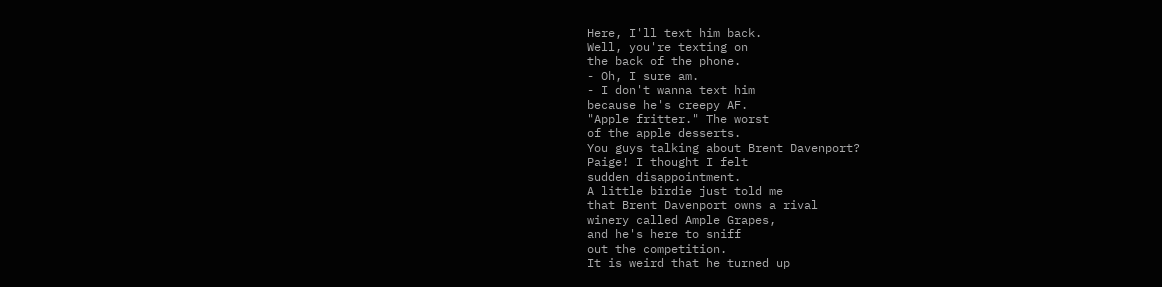Here, I'll text him back.
Well, you're texting on
the back of the phone.
- Oh, I sure am.
- I don't wanna text him
because he's creepy AF.
"Apple fritter." The worst
of the apple desserts.
You guys talking about Brent Davenport?
Paige! I thought I felt
sudden disappointment.
A little birdie just told me
that Brent Davenport owns a rival
winery called Ample Grapes,
and he's here to sniff
out the competition.
It is weird that he turned up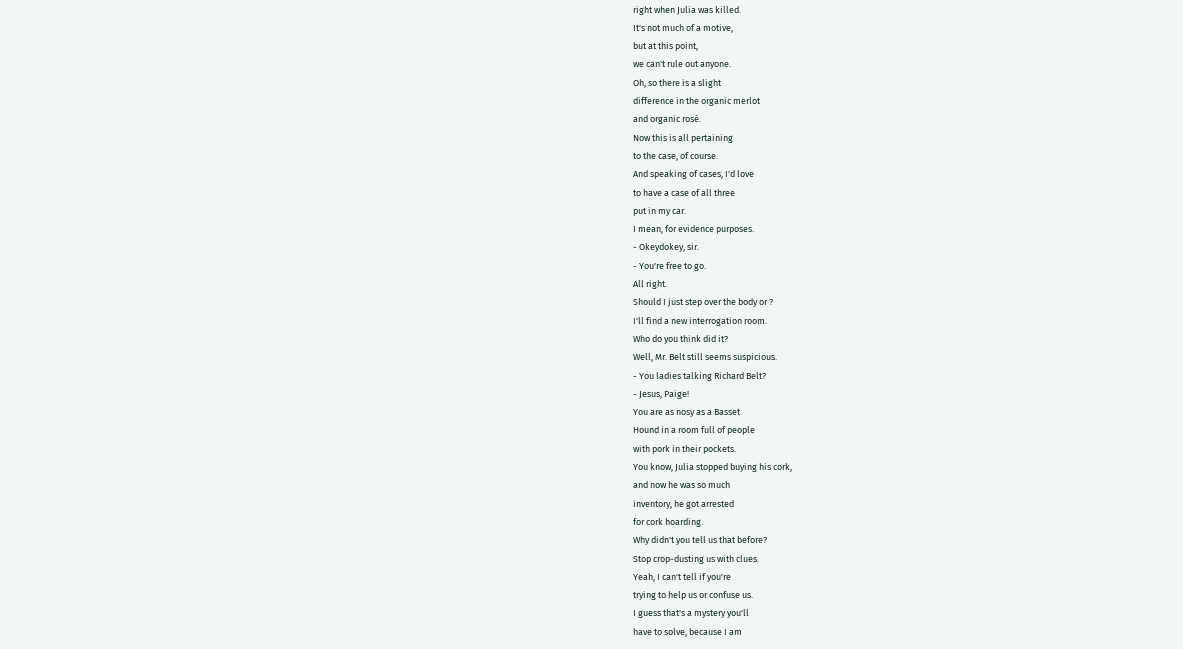right when Julia was killed.
It's not much of a motive,
but at this point,
we can't rule out anyone.
Oh, so there is a slight
difference in the organic merlot
and organic rosé.
Now this is all pertaining
to the case, of course.
And speaking of cases, I'd love
to have a case of all three
put in my car.
I mean, for evidence purposes.
- Okeydokey, sir.
- You're free to go.
All right.
Should I just step over the body or ?
I'll find a new interrogation room.
Who do you think did it?
Well, Mr. Belt still seems suspicious.
- You ladies talking Richard Belt?
- Jesus, Paige!
You are as nosy as a Basset
Hound in a room full of people
with pork in their pockets.
You know, Julia stopped buying his cork,
and now he was so much
inventory, he got arrested
for cork hoarding.
Why didn't you tell us that before?
Stop crop-dusting us with clues.
Yeah, I can't tell if you're
trying to help us or confuse us.
I guess that's a mystery you'll
have to solve, because I am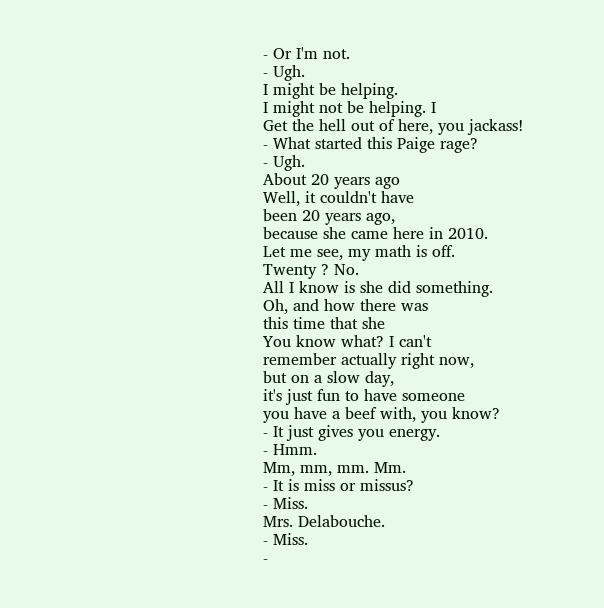- Or I'm not.
- Ugh.
I might be helping.
I might not be helping. I
Get the hell out of here, you jackass!
- What started this Paige rage?
- Ugh.
About 20 years ago
Well, it couldn't have
been 20 years ago,
because she came here in 2010.
Let me see, my math is off.
Twenty ? No.
All I know is she did something.
Oh, and how there was
this time that she
You know what? I can't
remember actually right now,
but on a slow day,
it's just fun to have someone
you have a beef with, you know?
- It just gives you energy.
- Hmm.
Mm, mm, mm. Mm.
- It is miss or missus?
- Miss.
Mrs. Delabouche.
- Miss.
-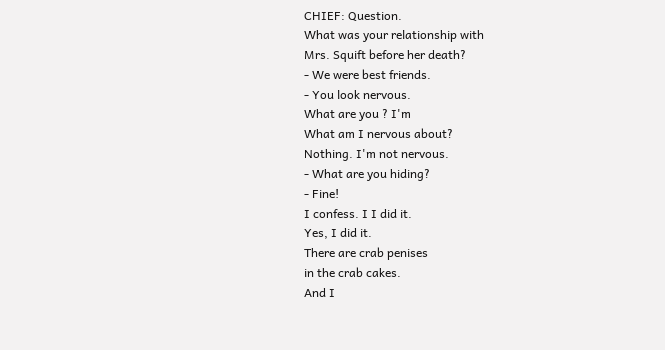CHIEF: Question.
What was your relationship with
Mrs. Squift before her death?
- We were best friends.
- You look nervous.
What are you ? I'm
What am I nervous about?
Nothing. I'm not nervous.
- What are you hiding?
- Fine!
I confess. I I did it.
Yes, I did it.
There are crab penises
in the crab cakes.
And I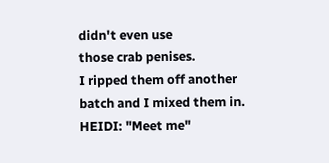didn't even use
those crab penises.
I ripped them off another
batch and I mixed them in.
HEIDI: "Meet me"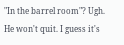"In the barrel room"? Ugh.
He won't quit. I guess it's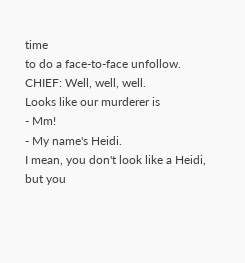time
to do a face-to-face unfollow.
CHIEF: Well, well, well.
Looks like our murderer is
- Mm!
- My name's Heidi.
I mean, you don't look like a Heidi,
but you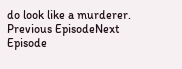do look like a murderer.
Previous EpisodeNext Episode